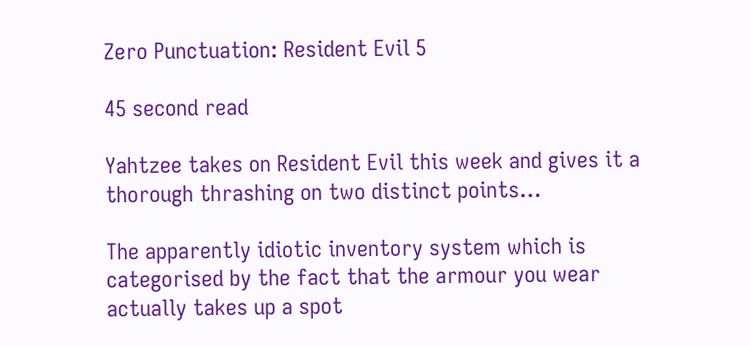Zero Punctuation: Resident Evil 5

45 second read

Yahtzee takes on Resident Evil this week and gives it a thorough thrashing on two distinct points…

The apparently idiotic inventory system which is categorised by the fact that the armour you wear actually takes up a spot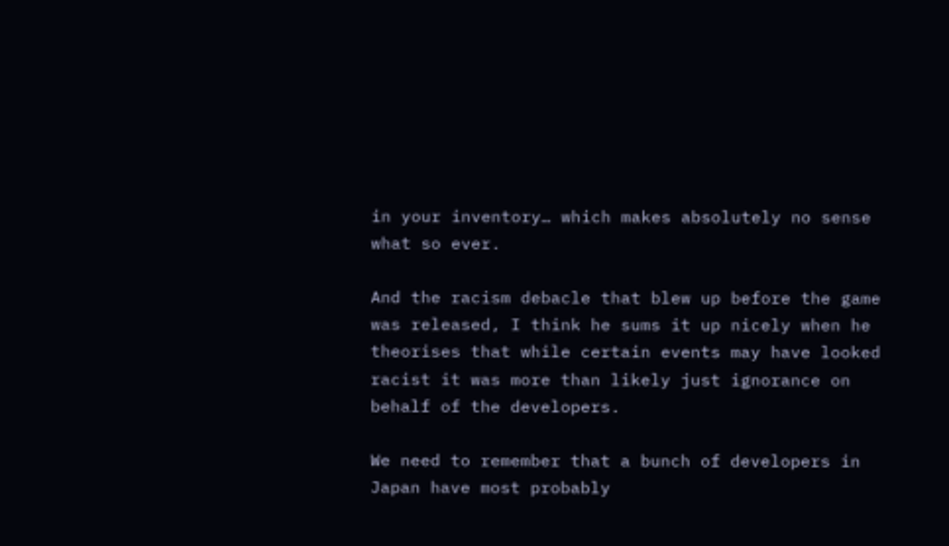in your inventory… which makes absolutely no sense what so ever.

And the racism debacle that blew up before the game was released, I think he sums it up nicely when he theorises that while certain events may have looked racist it was more than likely just ignorance on behalf of the developers.

We need to remember that a bunch of developers in Japan have most probably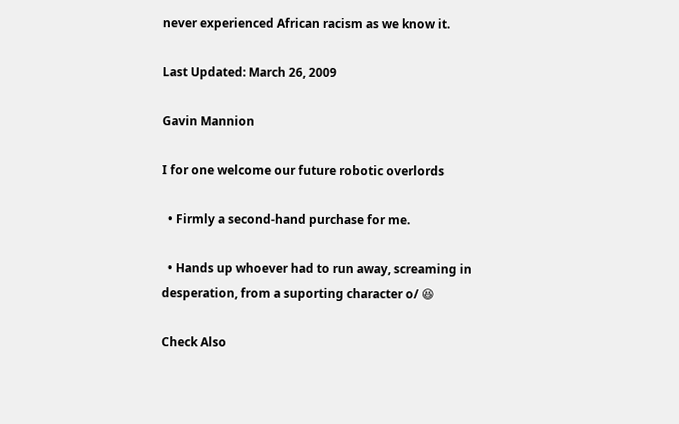never experienced African racism as we know it.

Last Updated: March 26, 2009

Gavin Mannion

I for one welcome our future robotic overlords

  • Firmly a second-hand purchase for me.

  • Hands up whoever had to run away, screaming in desperation, from a suporting character o/ 😆

Check Also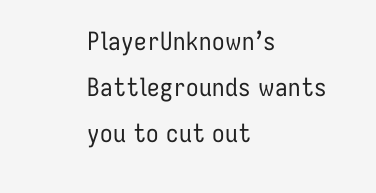PlayerUnknown’s Battlegrounds wants you to cut out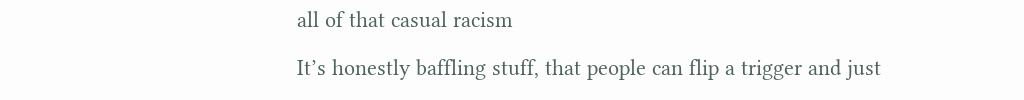all of that casual racism

It’s honestly baffling stuff, that people can flip a trigger and just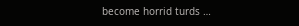become horrid turds …